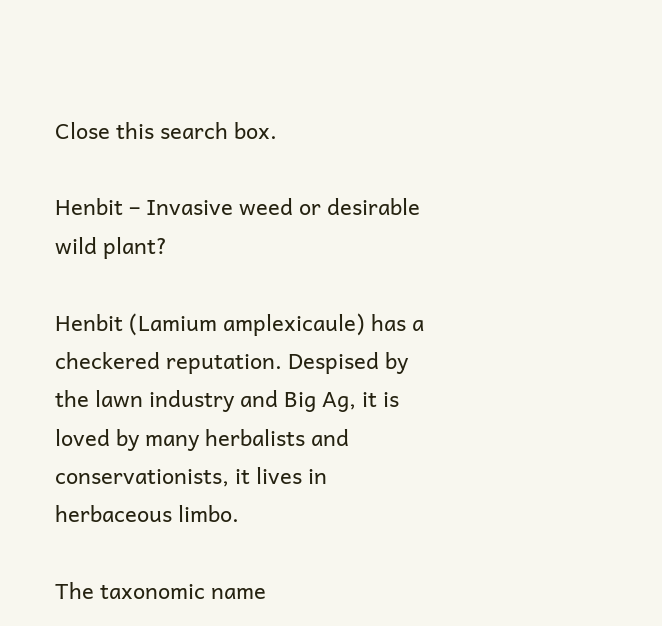Close this search box.

Henbit – Invasive weed or desirable wild plant?

Henbit (Lamium amplexicaule) has a checkered reputation. Despised by the lawn industry and Big Ag, it is loved by many herbalists and conservationists, it lives in herbaceous limbo.

The taxonomic name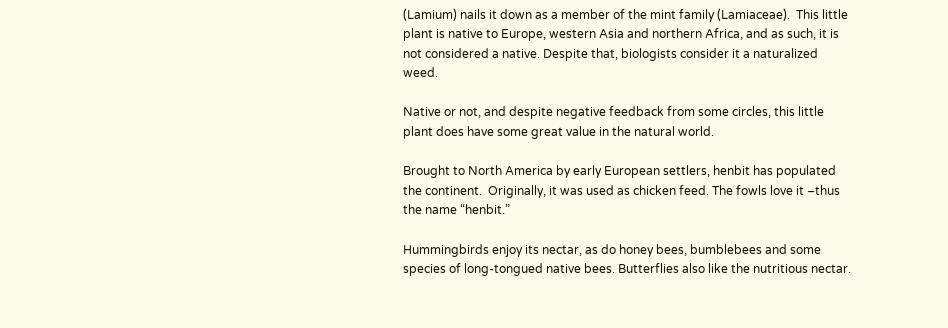(Lamium) nails it down as a member of the mint family (Lamiaceae).  This little plant is native to Europe, western Asia and northern Africa, and as such, it is not considered a native. Despite that, biologists consider it a naturalized weed.

Native or not, and despite negative feedback from some circles, this little plant does have some great value in the natural world.

Brought to North America by early European settlers, henbit has populated the continent.  Originally, it was used as chicken feed. The fowls love it –thus the name “henbit.”

Hummingbirds enjoy its nectar, as do honey bees, bumblebees and some species of long-tongued native bees. Butterflies also like the nutritious nectar.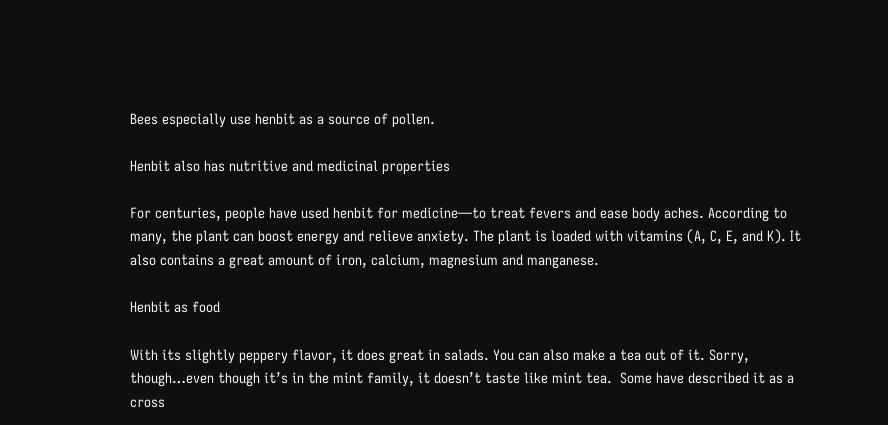Bees especially use henbit as a source of pollen.

Henbit also has nutritive and medicinal properties

For centuries, people have used henbit for medicine—to treat fevers and ease body aches. According to many, the plant can boost energy and relieve anxiety. The plant is loaded with vitamins (A, C, E, and K). It also contains a great amount of iron, calcium, magnesium and manganese.

Henbit as food

With its slightly peppery flavor, it does great in salads. You can also make a tea out of it. Sorry, though…even though it’s in the mint family, it doesn’t taste like mint tea.  Some have described it as a cross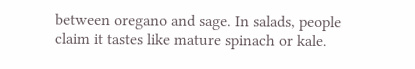between oregano and sage. In salads, people claim it tastes like mature spinach or kale.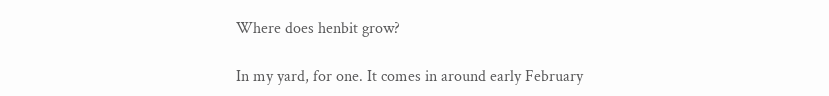Where does henbit grow?

In my yard, for one. It comes in around early February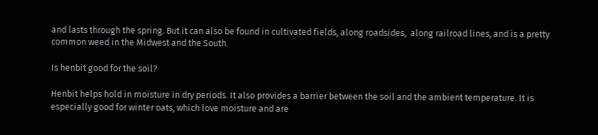and lasts through the spring. But it can also be found in cultivated fields, along roadsides,  along railroad lines, and is a pretty common weed in the Midwest and the South.

Is henbit good for the soil?

Henbit helps hold in moisture in dry periods. It also provides a barrier between the soil and the ambient temperature. It is especially good for winter oats, which love moisture and are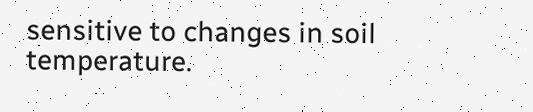sensitive to changes in soil temperature.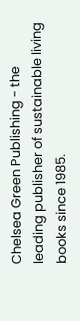Chelsea Green Publishing - the leading publisher of sustainable living books since 1985.